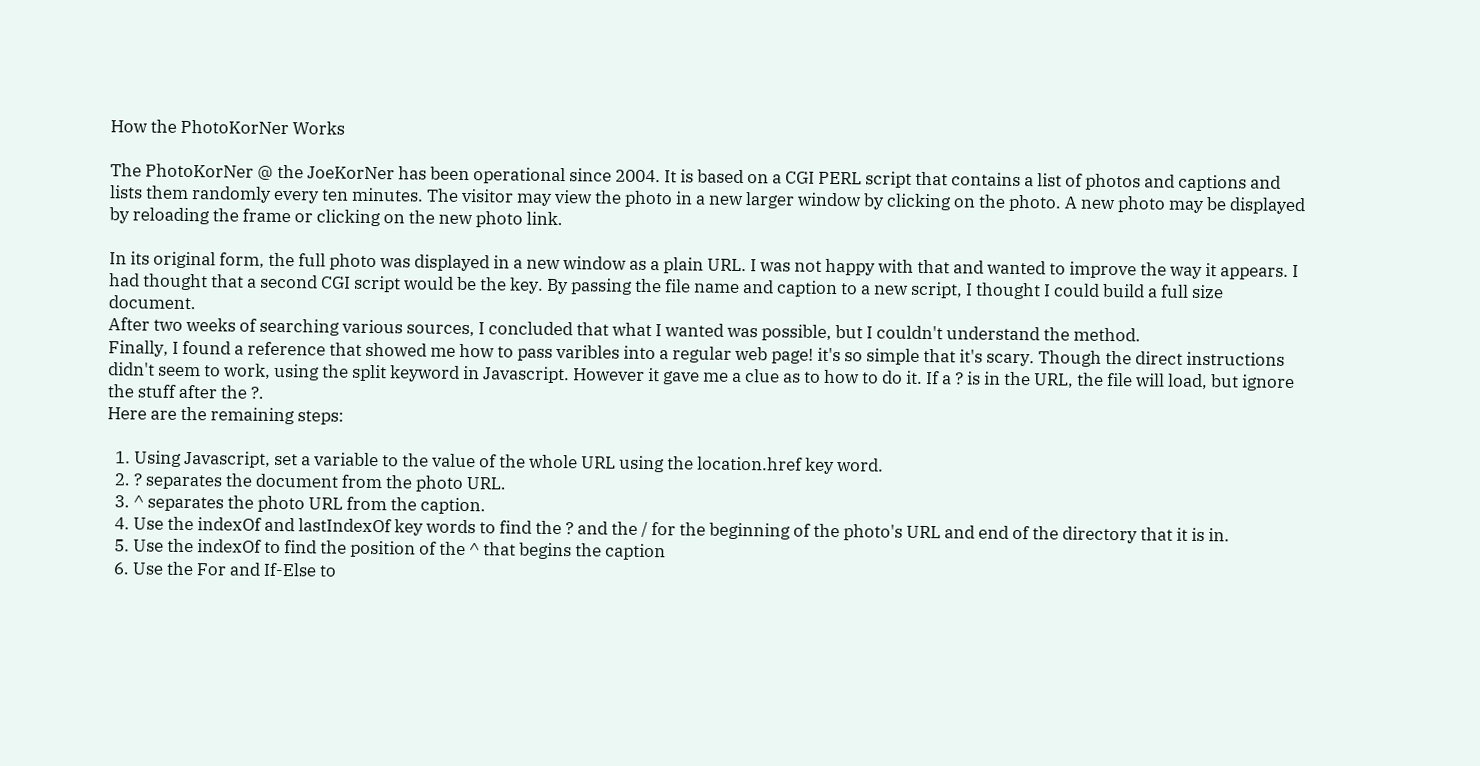How the PhotoKorNer Works

The PhotoKorNer @ the JoeKorNer has been operational since 2004. It is based on a CGI PERL script that contains a list of photos and captions and lists them randomly every ten minutes. The visitor may view the photo in a new larger window by clicking on the photo. A new photo may be displayed by reloading the frame or clicking on the new photo link.

In its original form, the full photo was displayed in a new window as a plain URL. I was not happy with that and wanted to improve the way it appears. I had thought that a second CGI script would be the key. By passing the file name and caption to a new script, I thought I could build a full size document.
After two weeks of searching various sources, I concluded that what I wanted was possible, but I couldn't understand the method.
Finally, I found a reference that showed me how to pass varibles into a regular web page! it's so simple that it's scary. Though the direct instructions didn't seem to work, using the split keyword in Javascript. However it gave me a clue as to how to do it. If a ? is in the URL, the file will load, but ignore the stuff after the ?.
Here are the remaining steps:

  1. Using Javascript, set a variable to the value of the whole URL using the location.href key word.
  2. ? separates the document from the photo URL.
  3. ^ separates the photo URL from the caption.
  4. Use the indexOf and lastIndexOf key words to find the ? and the / for the beginning of the photo's URL and end of the directory that it is in.
  5. Use the indexOf to find the position of the ^ that begins the caption
  6. Use the For and If-Else to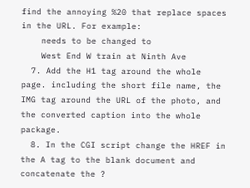find the annoying %20 that replace spaces in the URL. For example:
    needs to be changed to
    West End W train at Ninth Ave
  7. Add the H1 tag around the whole page. including the short file name, the IMG tag around the URL of the photo, and the converted caption into the whole package.
  8. In the CGI script change the HREF in the A tag to the blank document and concatenate the ?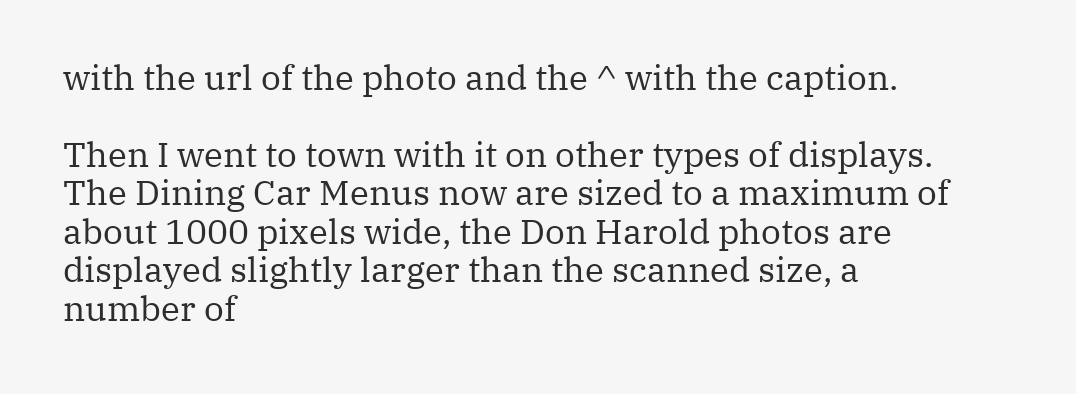with the url of the photo and the ^ with the caption.

Then I went to town with it on other types of displays. The Dining Car Menus now are sized to a maximum of about 1000 pixels wide, the Don Harold photos are displayed slightly larger than the scanned size, a number of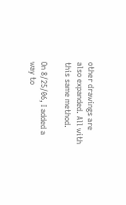other drawings are also expanded. All with this same method.

On 8/25/06, I added a way to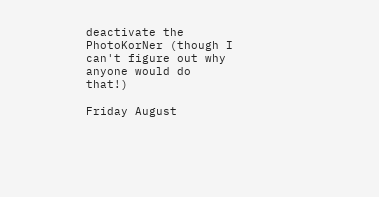deactivate the PhotoKorNer (though I can't figure out why anyone would do that!)

Friday August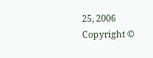25, 2006
Copyright ©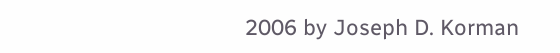2006 by Joseph D. Korman